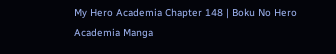My Hero Academia Chapter 148 | Boku No Hero Academia Manga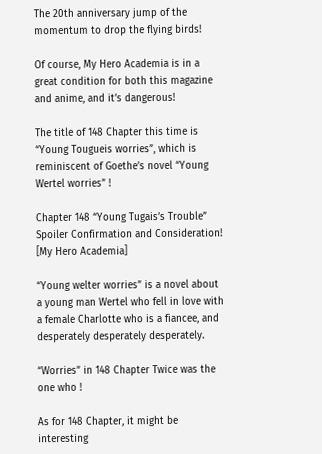The 20th anniversary jump of the momentum to drop the flying birds!

Of course, My Hero Academia is in a great condition for both this magazine and anime, and it’s dangerous!

The title of 148 Chapter this time is “Young Tougueis worries”, which is reminiscent of Goethe’s novel “Young Wertel worries” !

Chapter 148 “Young Tugais’s Trouble” Spoiler Confirmation and Consideration! [My Hero Academia]

“Young welter worries” is a novel about a young man Wertel who fell in love with a female Charlotte who is a fiancee, and desperately desperately desperately.

“Worries” in 148 Chapter Twice was the one who !

As for 148 Chapter, it might be interesting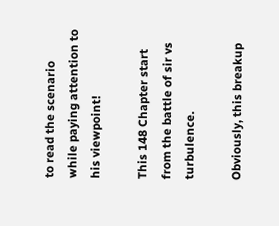to read the scenario while paying attention to his viewpoint!

This 148 Chapter start from the battle of sir vs turbulence.

Obviously, this breakup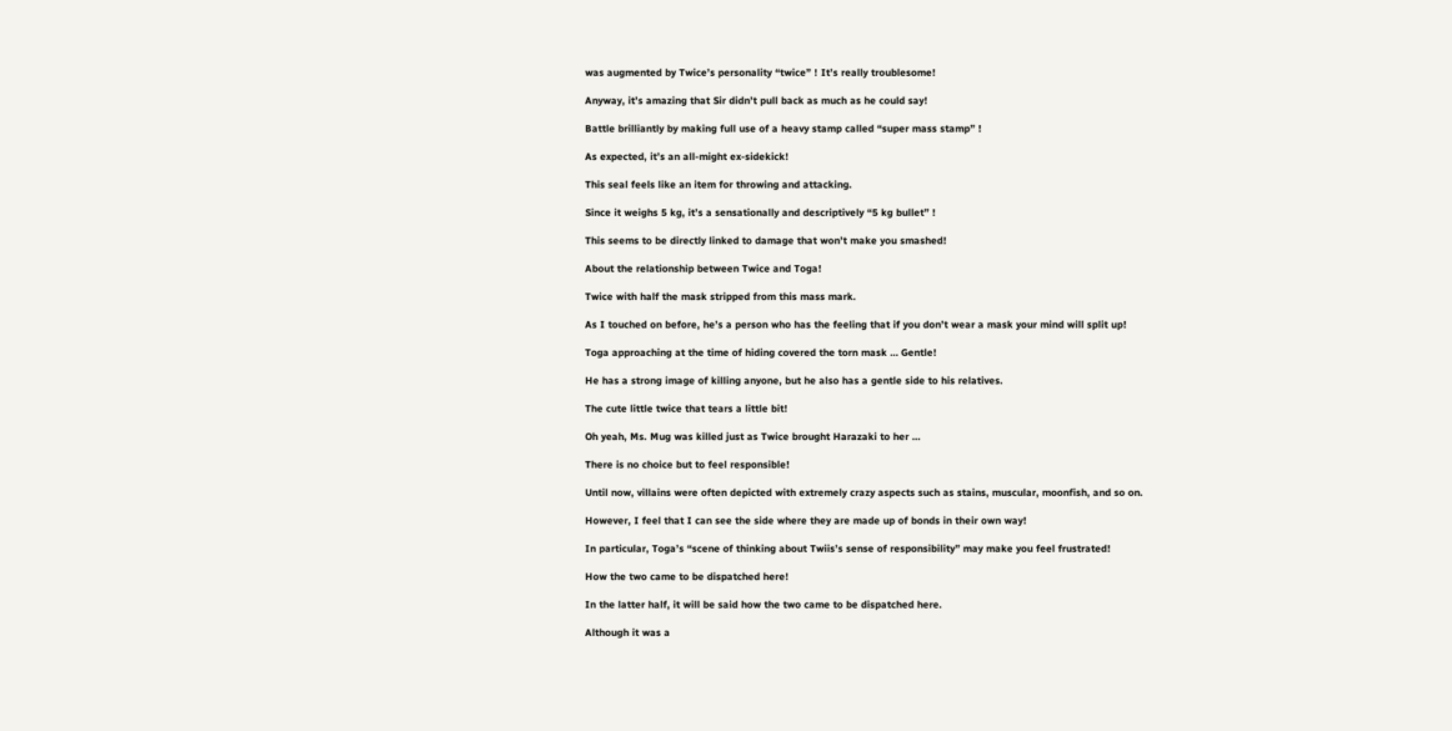was augmented by Twice’s personality “twice” ! It’s really troublesome!

Anyway, it’s amazing that Sir didn’t pull back as much as he could say!

Battle brilliantly by making full use of a heavy stamp called “super mass stamp” !

As expected, it’s an all-might ex-sidekick!

This seal feels like an item for throwing and attacking.

Since it weighs 5 kg, it’s a sensationally and descriptively “5 kg bullet” !

This seems to be directly linked to damage that won’t make you smashed!

About the relationship between Twice and Toga!

Twice with half the mask stripped from this mass mark.

As I touched on before, he’s a person who has the feeling that if you don’t wear a mask your mind will split up!

Toga approaching at the time of hiding covered the torn mask … Gentle!

He has a strong image of killing anyone, but he also has a gentle side to his relatives.

The cute little twice that tears a little bit!

Oh yeah, Ms. Mug was killed just as Twice brought Harazaki to her …

There is no choice but to feel responsible!

Until now, villains were often depicted with extremely crazy aspects such as stains, muscular, moonfish, and so on.

However, I feel that I can see the side where they are made up of bonds in their own way!

In particular, Toga’s “scene of thinking about Twiis’s sense of responsibility” may make you feel frustrated!

How the two came to be dispatched here!

In the latter half, it will be said how the two came to be dispatched here.

Although it was a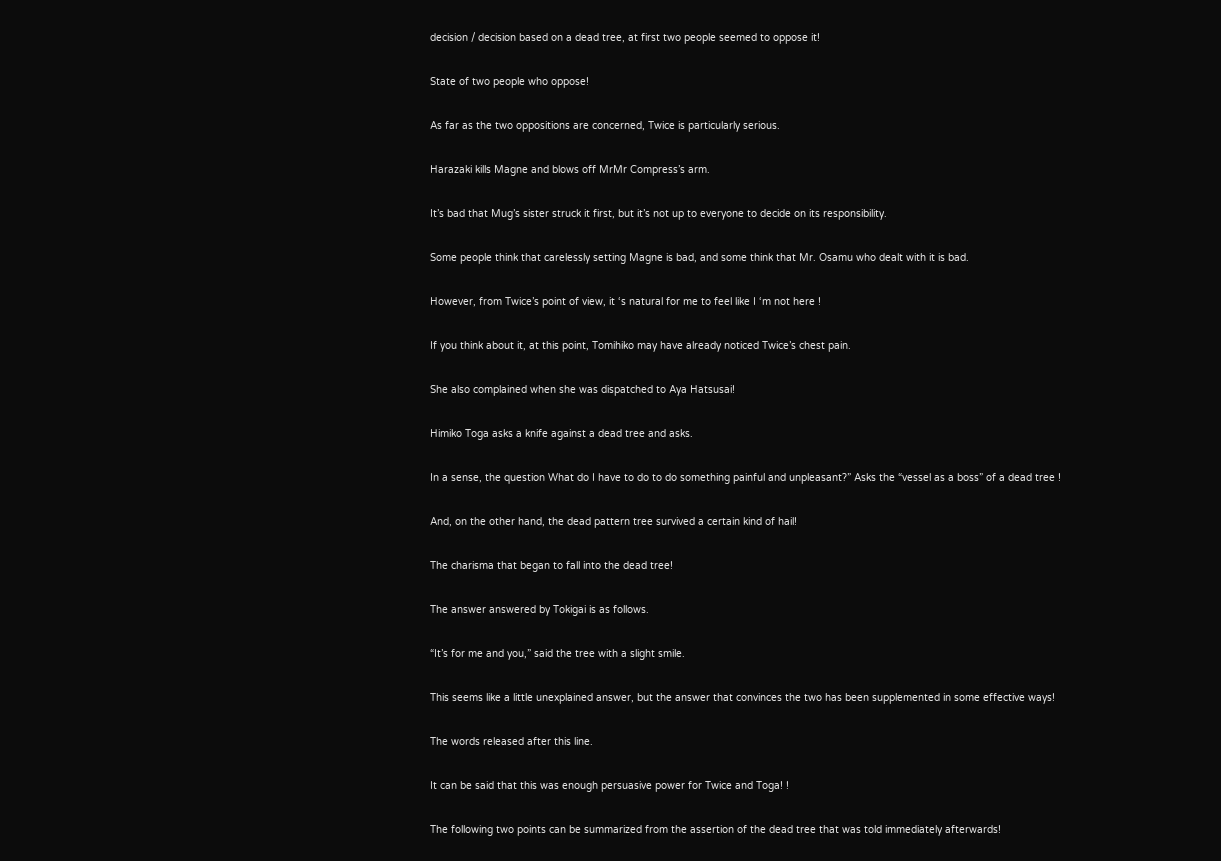decision / decision based on a dead tree, at first two people seemed to oppose it!

State of two people who oppose!

As far as the two oppositions are concerned, Twice is particularly serious.

Harazaki kills Magne and blows off MrMr Compress’s arm.

It’s bad that Mug’s sister struck it first, but it’s not up to everyone to decide on its responsibility.

Some people think that carelessly setting Magne is bad, and some think that Mr. Osamu who dealt with it is bad.

However, from Twice’s point of view, it ‘s natural for me to feel like I ‘m not here !

If you think about it, at this point, Tomihiko may have already noticed Twice’s chest pain.

She also complained when she was dispatched to Aya Hatsusai!

Himiko Toga asks a knife against a dead tree and asks.

In a sense, the question What do I have to do to do something painful and unpleasant?” Asks the “vessel as a boss” of a dead tree !

And, on the other hand, the dead pattern tree survived a certain kind of hail!

The charisma that began to fall into the dead tree!

The answer answered by Tokigai is as follows.

“It’s for me and you,” said the tree with a slight smile.

This seems like a little unexplained answer, but the answer that convinces the two has been supplemented in some effective ways!

The words released after this line.

It can be said that this was enough persuasive power for Twice and Toga! !

The following two points can be summarized from the assertion of the dead tree that was told immediately afterwards!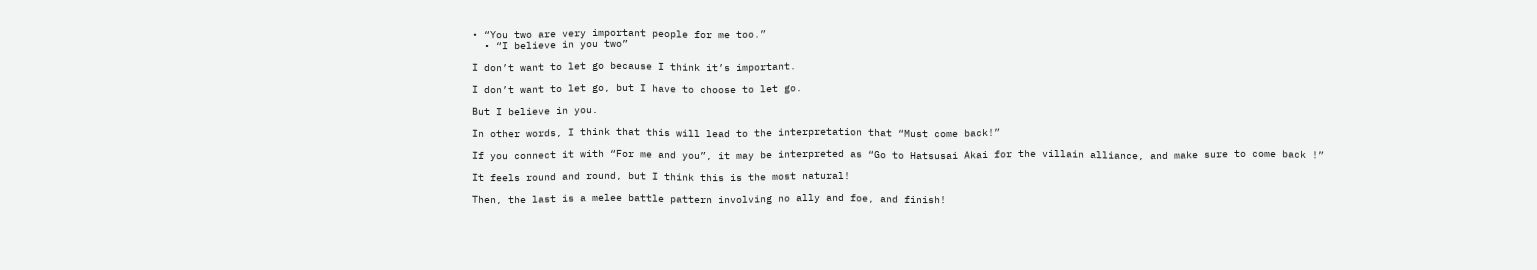• “You two are very important people for me too.”
  • “I believe in you two”

I don’t want to let go because I think it’s important.

I don’t want to let go, but I have to choose to let go.

But I believe in you.

In other words, I think that this will lead to the interpretation that “Must come back!”

If you connect it with “For me and you”, it may be interpreted as “Go to Hatsusai Akai for the villain alliance, and make sure to come back !”

It feels round and round, but I think this is the most natural!

Then, the last is a melee battle pattern involving no ally and foe, and finish!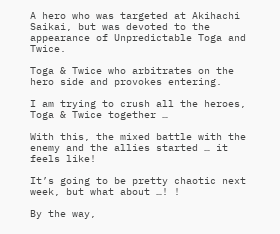A hero who was targeted at Akihachi Saikai, but was devoted to the appearance of Unpredictable Toga and Twice.

Toga & Twice who arbitrates on the hero side and provokes entering.

I am trying to crush all the heroes, Toga & Twice together …

With this, the mixed battle with the enemy and the allies started … it feels like!

It’s going to be pretty chaotic next week, but what about …! !

By the way,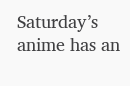Saturday’s anime has an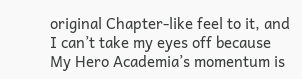original Chapter-like feel to it, and I can’t take my eyes off because My Hero Academia’s momentum is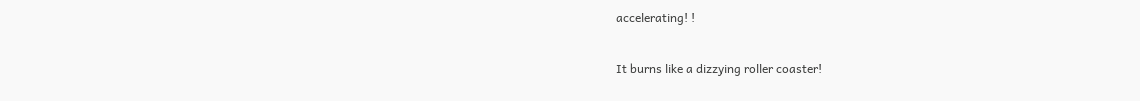accelerating! !

It burns like a dizzying roller coaster!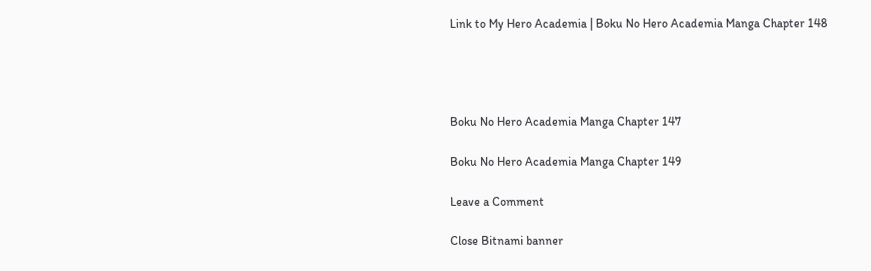Link to My Hero Academia | Boku No Hero Academia Manga Chapter 148




Boku No Hero Academia Manga Chapter 147

Boku No Hero Academia Manga Chapter 149

Leave a Comment

Close Bitnami banner